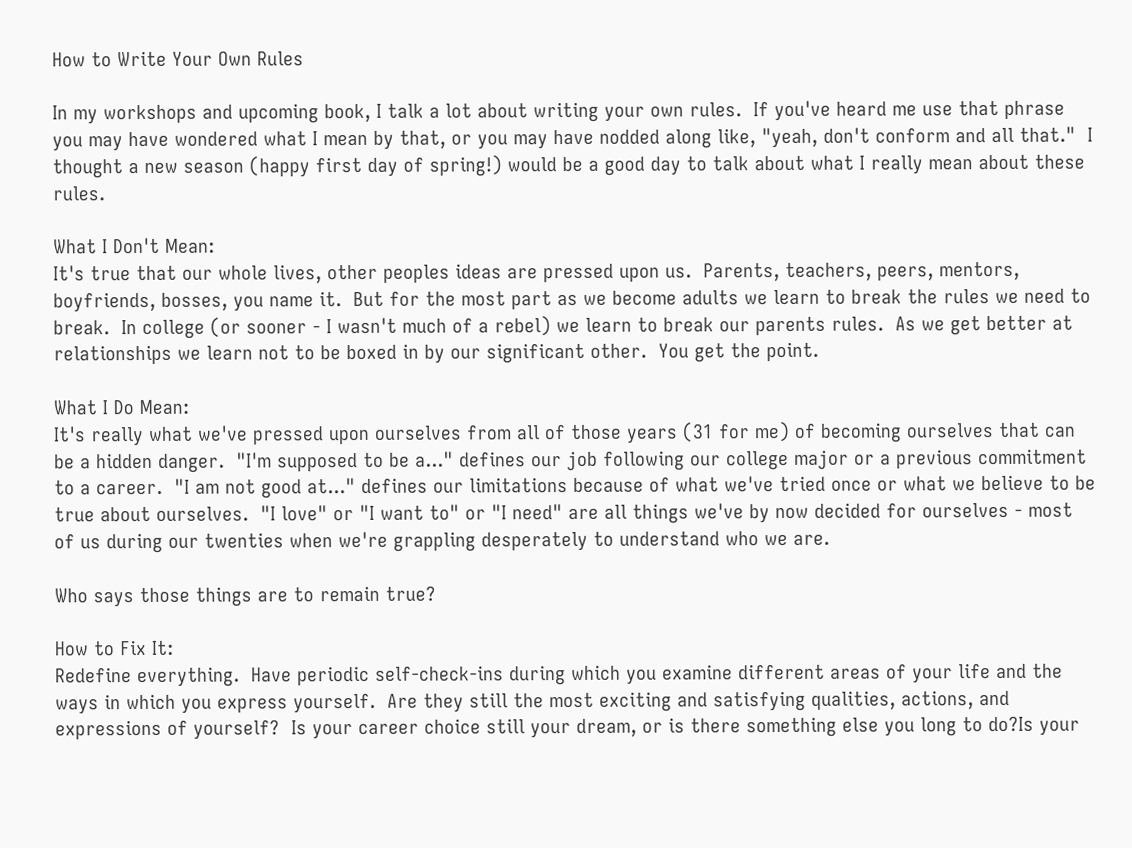How to Write Your Own Rules

In my workshops and upcoming book, I talk a lot about writing your own rules.  If you've heard me use that phrase you may have wondered what I mean by that, or you may have nodded along like, "yeah, don't conform and all that."  I thought a new season (happy first day of spring!) would be a good day to talk about what I really mean about these rules.

What I Don't Mean:
It's true that our whole lives, other peoples ideas are pressed upon us.  Parents, teachers, peers, mentors, boyfriends, bosses, you name it.  But for the most part as we become adults we learn to break the rules we need to break.  In college (or sooner - I wasn't much of a rebel) we learn to break our parents rules.  As we get better at relationships we learn not to be boxed in by our significant other.  You get the point.

What I Do Mean:
It's really what we've pressed upon ourselves from all of those years (31 for me) of becoming ourselves that can be a hidden danger.  "I'm supposed to be a..." defines our job following our college major or a previous commitment to a career.  "I am not good at..." defines our limitations because of what we've tried once or what we believe to be true about ourselves.  "I love" or "I want to" or "I need" are all things we've by now decided for ourselves - most of us during our twenties when we're grappling desperately to understand who we are.

Who says those things are to remain true?

How to Fix It:
Redefine everything.  Have periodic self-check-ins during which you examine different areas of your life and the ways in which you express yourself.  Are they still the most exciting and satisfying qualities, actions, and expressions of yourself?  Is your career choice still your dream, or is there something else you long to do?Is your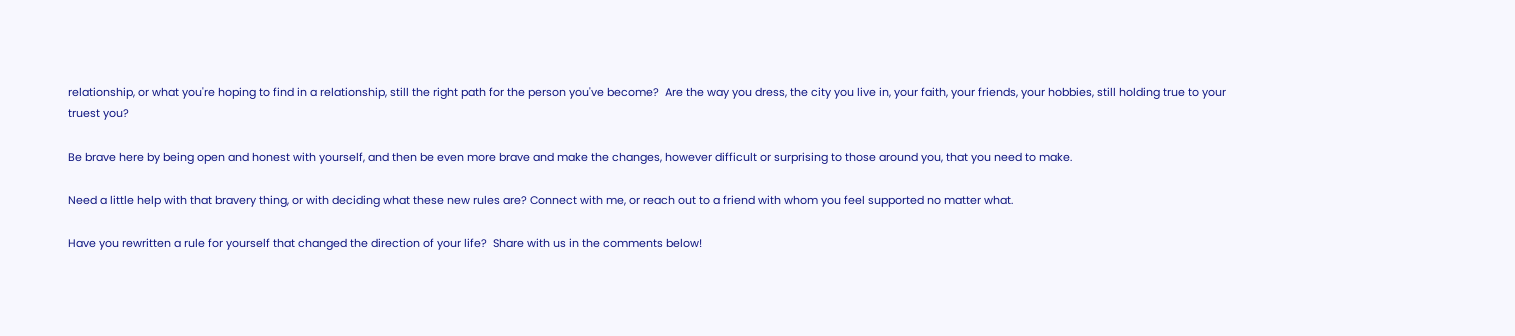relationship, or what you're hoping to find in a relationship, still the right path for the person you've become?  Are the way you dress, the city you live in, your faith, your friends, your hobbies, still holding true to your truest you?

Be brave here by being open and honest with yourself, and then be even more brave and make the changes, however difficult or surprising to those around you, that you need to make.

Need a little help with that bravery thing, or with deciding what these new rules are? Connect with me, or reach out to a friend with whom you feel supported no matter what.

Have you rewritten a rule for yourself that changed the direction of your life?  Share with us in the comments below!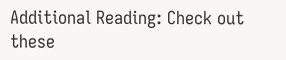Additional Reading: Check out these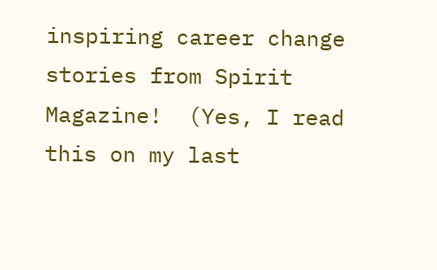inspiring career change stories from Spirit Magazine!  (Yes, I read this on my last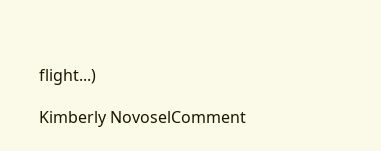flight...)

Kimberly NovoselComment